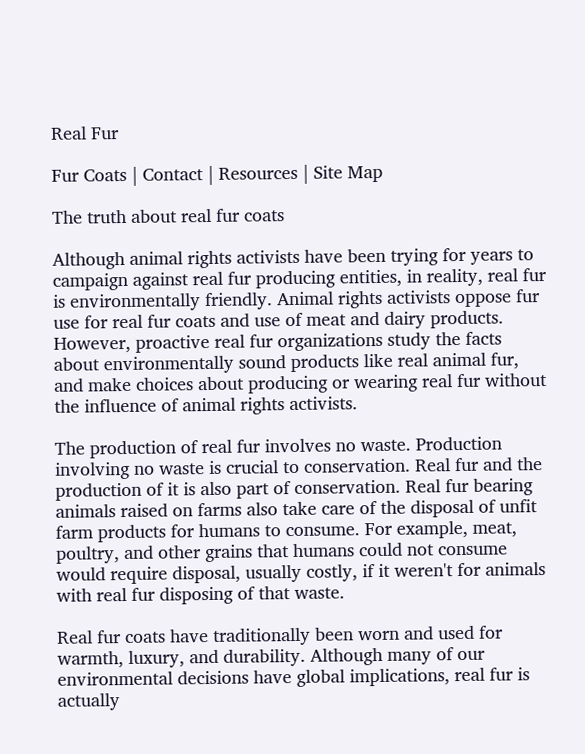Real Fur

Fur Coats | Contact | Resources | Site Map

The truth about real fur coats

Although animal rights activists have been trying for years to campaign against real fur producing entities, in reality, real fur is environmentally friendly. Animal rights activists oppose fur use for real fur coats and use of meat and dairy products. However, proactive real fur organizations study the facts about environmentally sound products like real animal fur, and make choices about producing or wearing real fur without the influence of animal rights activists.

The production of real fur involves no waste. Production involving no waste is crucial to conservation. Real fur and the production of it is also part of conservation. Real fur bearing animals raised on farms also take care of the disposal of unfit farm products for humans to consume. For example, meat, poultry, and other grains that humans could not consume would require disposal, usually costly, if it weren't for animals with real fur disposing of that waste.

Real fur coats have traditionally been worn and used for warmth, luxury, and durability. Although many of our environmental decisions have global implications, real fur is actually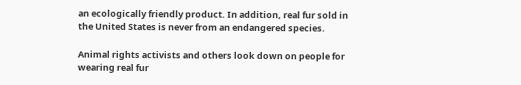an ecologically friendly product. In addition, real fur sold in the United States is never from an endangered species.

Animal rights activists and others look down on people for wearing real fur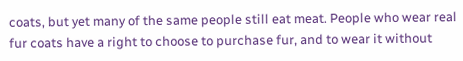coats, but yet many of the same people still eat meat. People who wear real fur coats have a right to choose to purchase fur, and to wear it without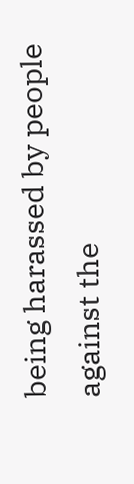being harassed by people against the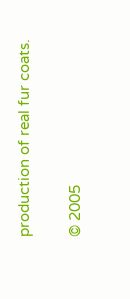production of real fur coats.

© 2005